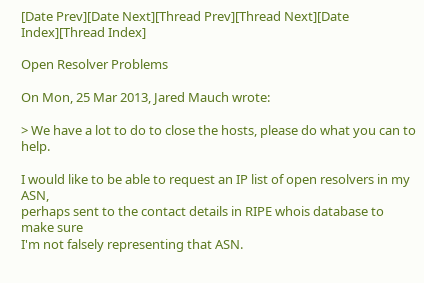[Date Prev][Date Next][Thread Prev][Thread Next][Date Index][Thread Index]

Open Resolver Problems

On Mon, 25 Mar 2013, Jared Mauch wrote:

> We have a lot to do to close the hosts, please do what you can to help.

I would like to be able to request an IP list of open resolvers in my ASN,
perhaps sent to the contact details in RIPE whois database to make sure
I'm not falsely representing that ASN.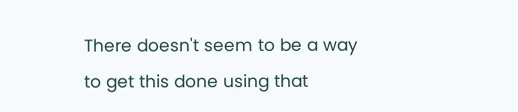There doesn't seem to be a way to get this done using that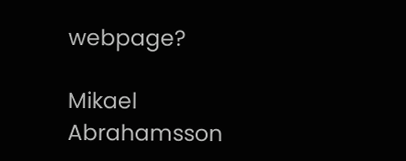webpage?

Mikael Abrahamsson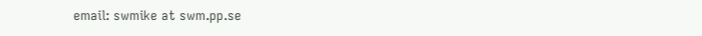email: swmike at swm.pp.se